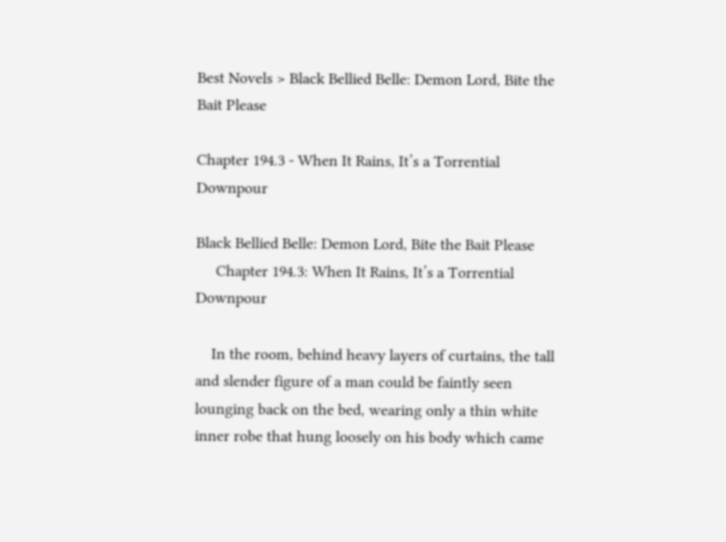Best Novels > Black Bellied Belle: Demon Lord, Bite the Bait Please

Chapter 194.3 - When It Rains, It’s a Torrential Downpour

Black Bellied Belle: Demon Lord, Bite the Bait Please
     Chapter 194.3: When It Rains, It’s a Torrential Downpour

    In the room, behind heavy layers of curtains, the tall and slender figure of a man could be faintly seen lounging back on the bed, wearing only a thin white inner robe that hung loosely on his body which came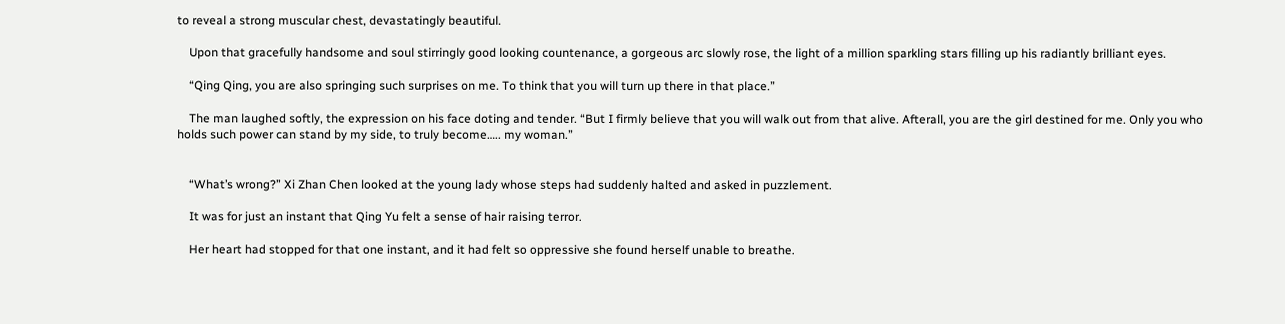to reveal a strong muscular chest, devastatingly beautiful.

    Upon that gracefully handsome and soul stirringly good looking countenance, a gorgeous arc slowly rose, the light of a million sparkling stars filling up his radiantly brilliant eyes.

    “Qing Qing, you are also springing such surprises on me. To think that you will turn up there in that place.”

    The man laughed softly, the expression on his face doting and tender. “But I firmly believe that you will walk out from that alive. Afterall, you are the girl destined for me. Only you who holds such power can stand by my side, to truly become….. my woman.”


    “What’s wrong?” Xi Zhan Chen looked at the young lady whose steps had suddenly halted and asked in puzzlement.

    It was for just an instant that Qing Yu felt a sense of hair raising terror.

    Her heart had stopped for that one instant, and it had felt so oppressive she found herself unable to breathe.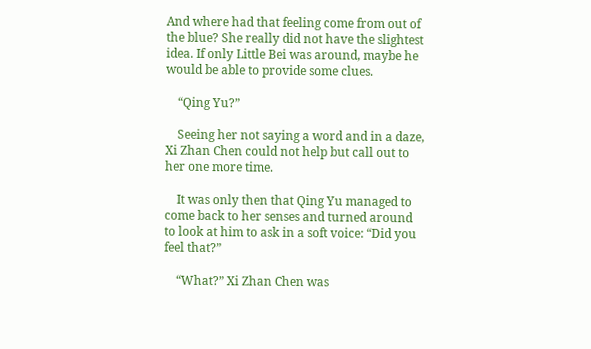And where had that feeling come from out of the blue? She really did not have the slightest idea. If only Little Bei was around, maybe he would be able to provide some clues.

    “Qing Yu?”

    Seeing her not saying a word and in a daze, Xi Zhan Chen could not help but call out to her one more time.

    It was only then that Qing Yu managed to come back to her senses and turned around to look at him to ask in a soft voice: “Did you feel that?”

    “What?” Xi Zhan Chen was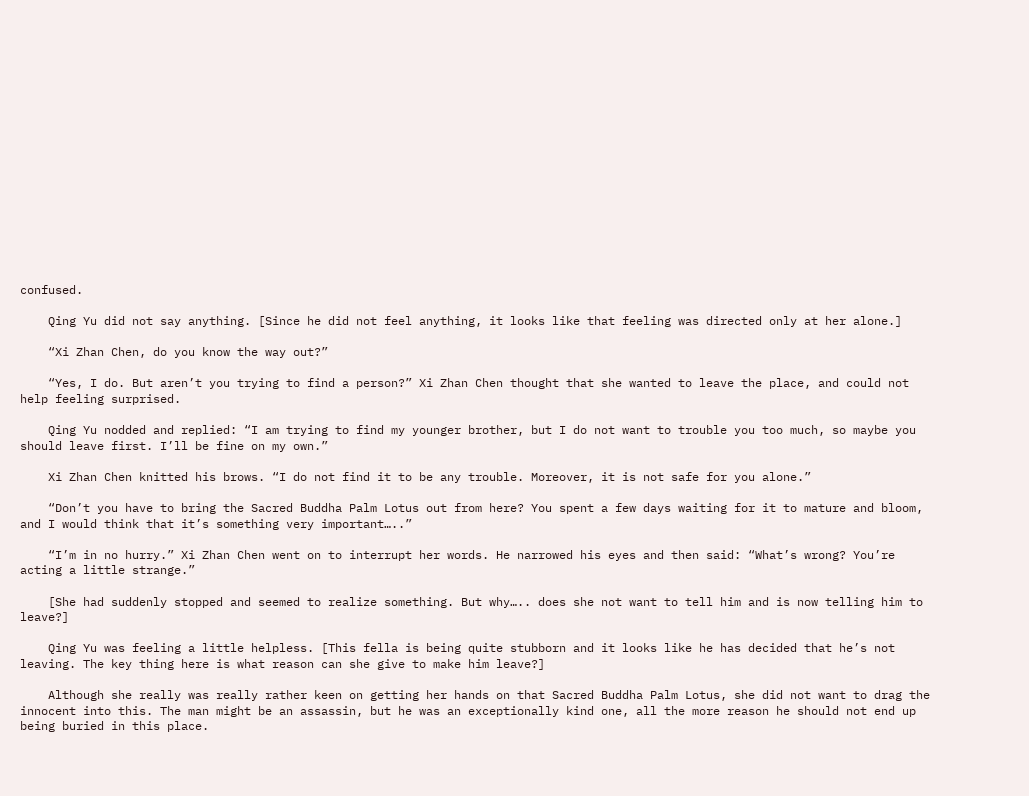confused.

    Qing Yu did not say anything. [Since he did not feel anything, it looks like that feeling was directed only at her alone.]

    “Xi Zhan Chen, do you know the way out?”

    “Yes, I do. But aren’t you trying to find a person?” Xi Zhan Chen thought that she wanted to leave the place, and could not help feeling surprised.

    Qing Yu nodded and replied: “I am trying to find my younger brother, but I do not want to trouble you too much, so maybe you should leave first. I’ll be fine on my own.”

    Xi Zhan Chen knitted his brows. “I do not find it to be any trouble. Moreover, it is not safe for you alone.”

    “Don’t you have to bring the Sacred Buddha Palm Lotus out from here? You spent a few days waiting for it to mature and bloom, and I would think that it’s something very important…..”

    “I’m in no hurry.” Xi Zhan Chen went on to interrupt her words. He narrowed his eyes and then said: “What’s wrong? You’re acting a little strange.”

    [She had suddenly stopped and seemed to realize something. But why….. does she not want to tell him and is now telling him to leave?]

    Qing Yu was feeling a little helpless. [This fella is being quite stubborn and it looks like he has decided that he’s not leaving. The key thing here is what reason can she give to make him leave?]

    Although she really was really rather keen on getting her hands on that Sacred Buddha Palm Lotus, she did not want to drag the innocent into this. The man might be an assassin, but he was an exceptionally kind one, all the more reason he should not end up being buried in this place.